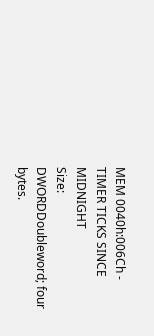MEM 0040h:006Ch - TIMER TICKS SINCE MIDNIGHT
Size:   DWORDDoubleword; four bytes.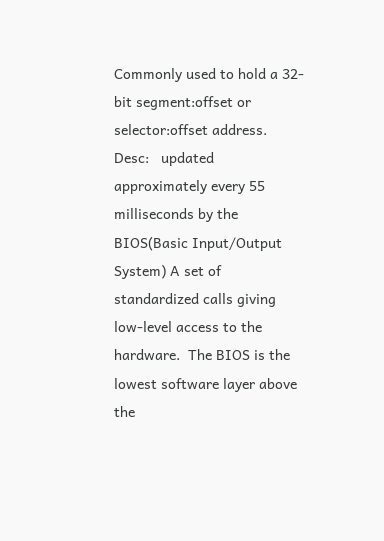Commonly used to hold a 32-bit segment:offset or selector:offset address.
Desc:   updated approximately every 55 milliseconds by the BIOS(Basic Input/Output System) A set of standardized calls giving low-level access to the hardware.  The BIOS is the lowest software layer above the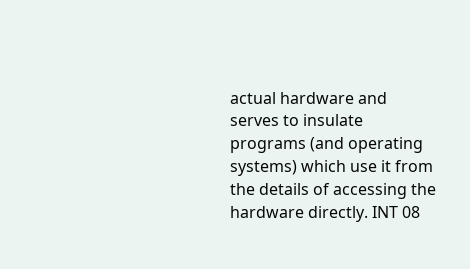actual hardware and serves to insulate programs (and operating systems) which use it from the details of accessing the hardware directly. INT 08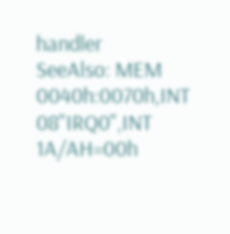handler
SeeAlso: MEM 0040h:0070h,INT 08"IRQ0",INT 1A/AH=00h